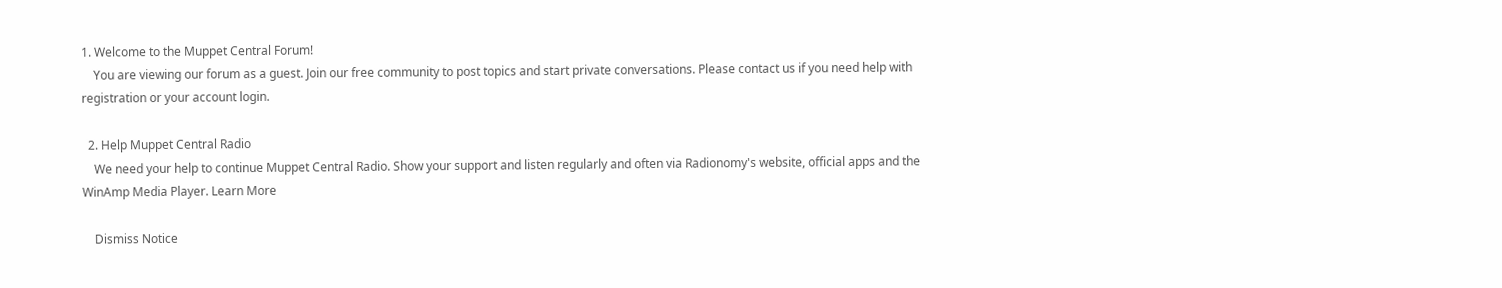1. Welcome to the Muppet Central Forum!
    You are viewing our forum as a guest. Join our free community to post topics and start private conversations. Please contact us if you need help with registration or your account login.

  2. Help Muppet Central Radio
    We need your help to continue Muppet Central Radio. Show your support and listen regularly and often via Radionomy's website, official apps and the WinAmp Media Player. Learn More

    Dismiss Notice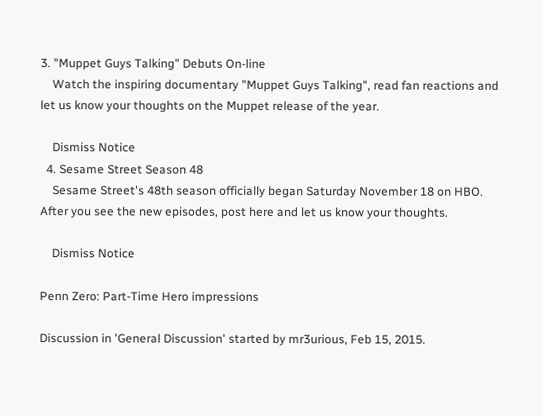3. "Muppet Guys Talking" Debuts On-line
    Watch the inspiring documentary "Muppet Guys Talking", read fan reactions and let us know your thoughts on the Muppet release of the year.

    Dismiss Notice
  4. Sesame Street Season 48
    Sesame Street's 48th season officially began Saturday November 18 on HBO. After you see the new episodes, post here and let us know your thoughts.

    Dismiss Notice

Penn Zero: Part-Time Hero impressions

Discussion in 'General Discussion' started by mr3urious, Feb 15, 2015.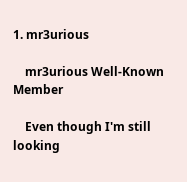1. mr3urious

    mr3urious Well-Known Member

    Even though I'm still looking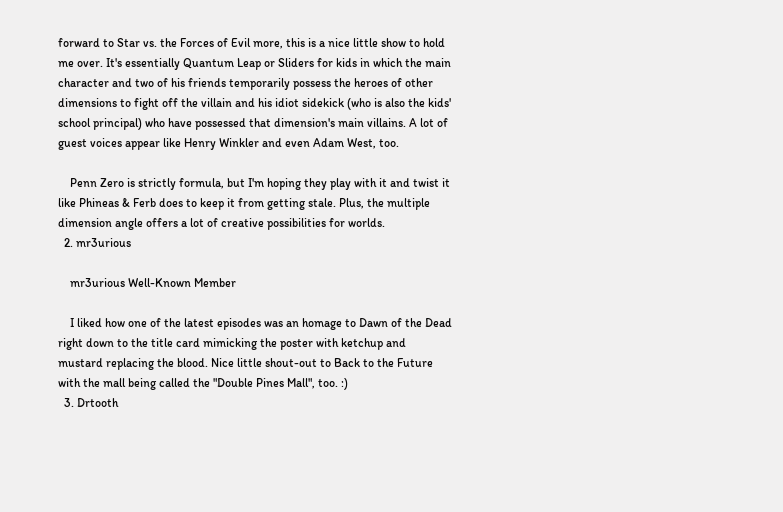forward to Star vs. the Forces of Evil more, this is a nice little show to hold me over. It's essentially Quantum Leap or Sliders for kids in which the main character and two of his friends temporarily possess the heroes of other dimensions to fight off the villain and his idiot sidekick (who is also the kids' school principal) who have possessed that dimension's main villains. A lot of guest voices appear like Henry Winkler and even Adam West, too.

    Penn Zero is strictly formula, but I'm hoping they play with it and twist it like Phineas & Ferb does to keep it from getting stale. Plus, the multiple dimension angle offers a lot of creative possibilities for worlds.
  2. mr3urious

    mr3urious Well-Known Member

    I liked how one of the latest episodes was an homage to Dawn of the Dead right down to the title card mimicking the poster with ketchup and mustard replacing the blood. Nice little shout-out to Back to the Future with the mall being called the "Double Pines Mall", too. :)
  3. Drtooth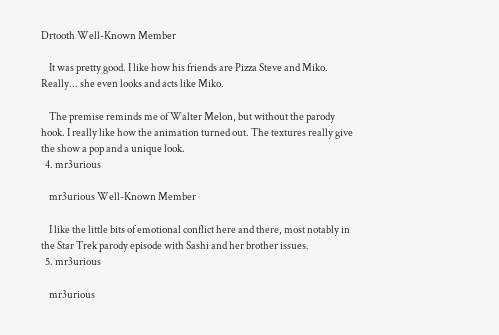Drtooth Well-Known Member

    It was pretty good. I like how his friends are Pizza Steve and Miko. Really... she even looks and acts like Miko.

    The premise reminds me of Walter Melon, but without the parody hook. I really like how the animation turned out. The textures really give the show a pop and a unique look.
  4. mr3urious

    mr3urious Well-Known Member

    I like the little bits of emotional conflict here and there, most notably in the Star Trek parody episode with Sashi and her brother issues.
  5. mr3urious

    mr3urious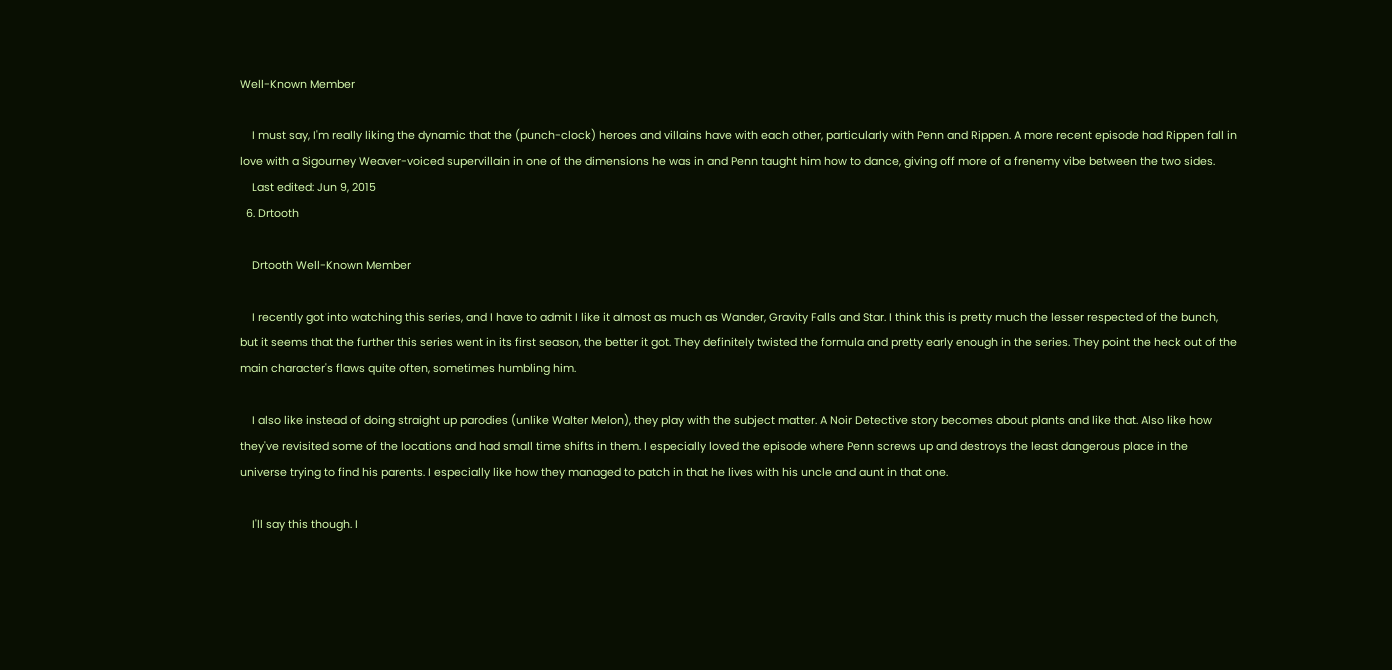Well-Known Member

    I must say, I'm really liking the dynamic that the (punch-clock) heroes and villains have with each other, particularly with Penn and Rippen. A more recent episode had Rippen fall in love with a Sigourney Weaver-voiced supervillain in one of the dimensions he was in and Penn taught him how to dance, giving off more of a frenemy vibe between the two sides.
    Last edited: Jun 9, 2015
  6. Drtooth

    Drtooth Well-Known Member

    I recently got into watching this series, and I have to admit I like it almost as much as Wander, Gravity Falls and Star. I think this is pretty much the lesser respected of the bunch, but it seems that the further this series went in its first season, the better it got. They definitely twisted the formula and pretty early enough in the series. They point the heck out of the main character's flaws quite often, sometimes humbling him.

    I also like instead of doing straight up parodies (unlike Walter Melon), they play with the subject matter. A Noir Detective story becomes about plants and like that. Also like how they've revisited some of the locations and had small time shifts in them. I especially loved the episode where Penn screws up and destroys the least dangerous place in the universe trying to find his parents. I especially like how they managed to patch in that he lives with his uncle and aunt in that one.

    I'll say this though. I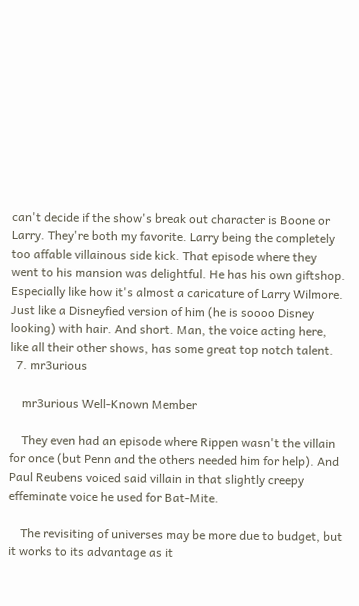can't decide if the show's break out character is Boone or Larry. They're both my favorite. Larry being the completely too affable villainous side kick. That episode where they went to his mansion was delightful. He has his own giftshop. Especially like how it's almost a caricature of Larry Wilmore. Just like a Disneyfied version of him (he is soooo Disney looking) with hair. And short. Man, the voice acting here, like all their other shows, has some great top notch talent.
  7. mr3urious

    mr3urious Well-Known Member

    They even had an episode where Rippen wasn't the villain for once (but Penn and the others needed him for help). And Paul Reubens voiced said villain in that slightly creepy effeminate voice he used for Bat-Mite.

    The revisiting of universes may be more due to budget, but it works to its advantage as it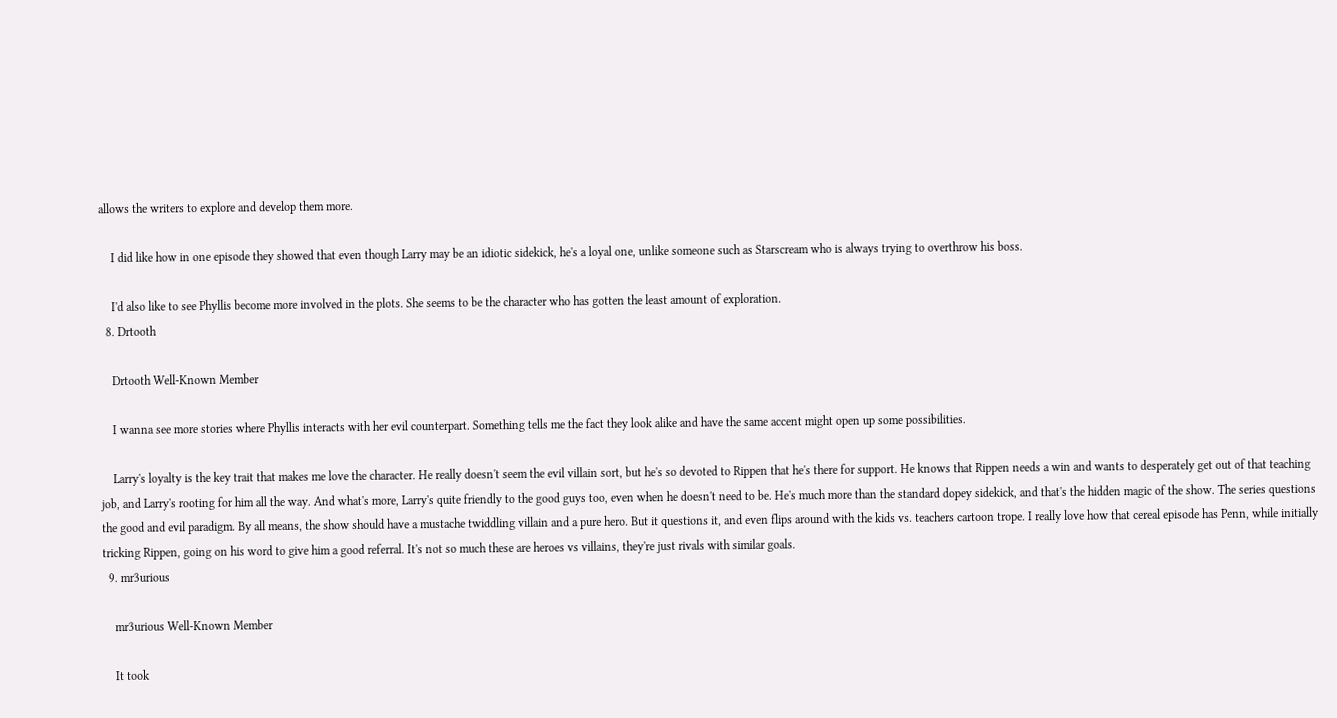allows the writers to explore and develop them more.

    I did like how in one episode they showed that even though Larry may be an idiotic sidekick, he's a loyal one, unlike someone such as Starscream who is always trying to overthrow his boss.

    I'd also like to see Phyllis become more involved in the plots. She seems to be the character who has gotten the least amount of exploration.
  8. Drtooth

    Drtooth Well-Known Member

    I wanna see more stories where Phyllis interacts with her evil counterpart. Something tells me the fact they look alike and have the same accent might open up some possibilities.

    Larry's loyalty is the key trait that makes me love the character. He really doesn't seem the evil villain sort, but he's so devoted to Rippen that he's there for support. He knows that Rippen needs a win and wants to desperately get out of that teaching job, and Larry's rooting for him all the way. And what's more, Larry's quite friendly to the good guys too, even when he doesn't need to be. He's much more than the standard dopey sidekick, and that's the hidden magic of the show. The series questions the good and evil paradigm. By all means, the show should have a mustache twiddling villain and a pure hero. But it questions it, and even flips around with the kids vs. teachers cartoon trope. I really love how that cereal episode has Penn, while initially tricking Rippen, going on his word to give him a good referral. It's not so much these are heroes vs villains, they're just rivals with similar goals.
  9. mr3urious

    mr3urious Well-Known Member

    It took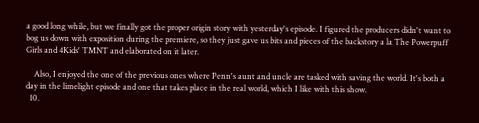a good long while, but we finally got the proper origin story with yesterday's episode. I figured the producers didn't want to bog us down with exposition during the premiere, so they just gave us bits and pieces of the backstory a la The Powerpuff Girls and 4Kids' TMNT and elaborated on it later.

    Also, I enjoyed the one of the previous ones where Penn's aunt and uncle are tasked with saving the world. It's both a day in the limelight episode and one that takes place in the real world, which I like with this show.
  10.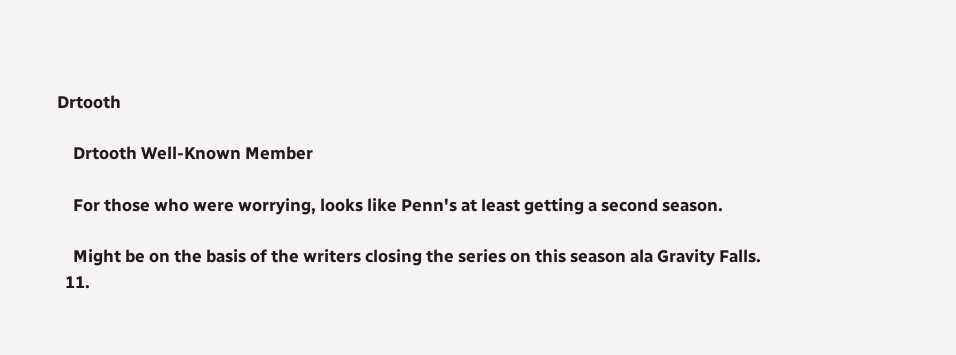Drtooth

    Drtooth Well-Known Member

    For those who were worrying, looks like Penn's at least getting a second season.

    Might be on the basis of the writers closing the series on this season ala Gravity Falls.
  11.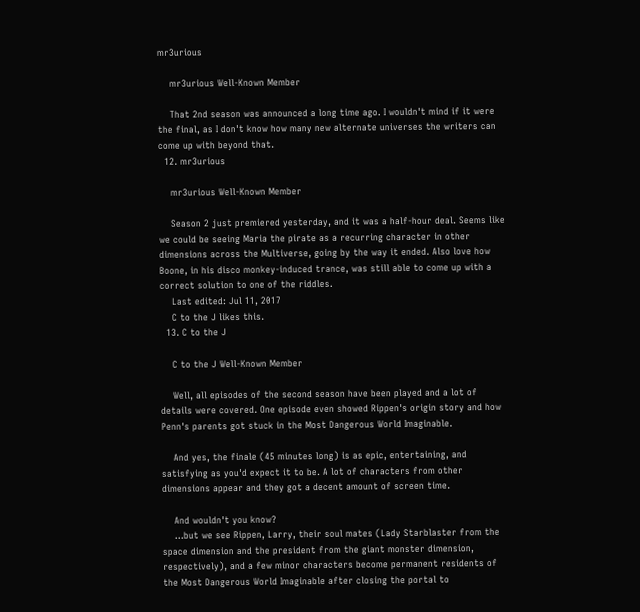mr3urious

    mr3urious Well-Known Member

    That 2nd season was announced a long time ago. I wouldn't mind if it were the final, as I don't know how many new alternate universes the writers can come up with beyond that.
  12. mr3urious

    mr3urious Well-Known Member

    Season 2 just premiered yesterday, and it was a half-hour deal. Seems like we could be seeing Maria the pirate as a recurring character in other dimensions across the Multiverse, going by the way it ended. Also love how Boone, in his disco monkey-induced trance, was still able to come up with a correct solution to one of the riddles.
    Last edited: Jul 11, 2017
    C to the J likes this.
  13. C to the J

    C to the J Well-Known Member

    Well, all episodes of the second season have been played and a lot of details were covered. One episode even showed Rippen's origin story and how Penn's parents got stuck in the Most Dangerous World Imaginable.

    And yes, the finale (45 minutes long) is as epic, entertaining, and satisfying as you'd expect it to be. A lot of characters from other dimensions appear and they got a decent amount of screen time.

    And wouldn't you know?
    ...but we see Rippen, Larry, their soul mates (Lady Starblaster from the space dimension and the president from the giant monster dimension, respectively), and a few minor characters become permanent residents of the Most Dangerous World Imaginable after closing the portal to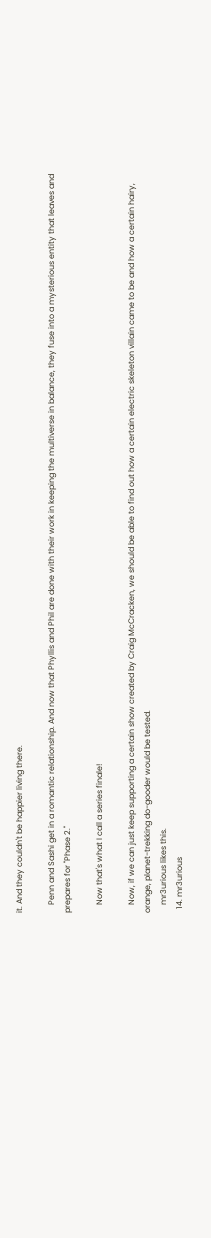it. And they couldn't be happier living there.

    Penn and Sashi get in a romantic relationship. And now that Phyllis and Phil are done with their work in keeping the multiverse in balance, they fuse into a mysterious entity that leaves and prepares for "Phase 2."

    Now that's what I call a series finale!

    Now, if we can just keep supporting a certain show created by Craig McCracken, we should be able to find out how a certain electric skeleton villain came to be and how a certain hairy, orange, planet-trekking do-gooder would be tested.
    mr3urious likes this.
  14. mr3urious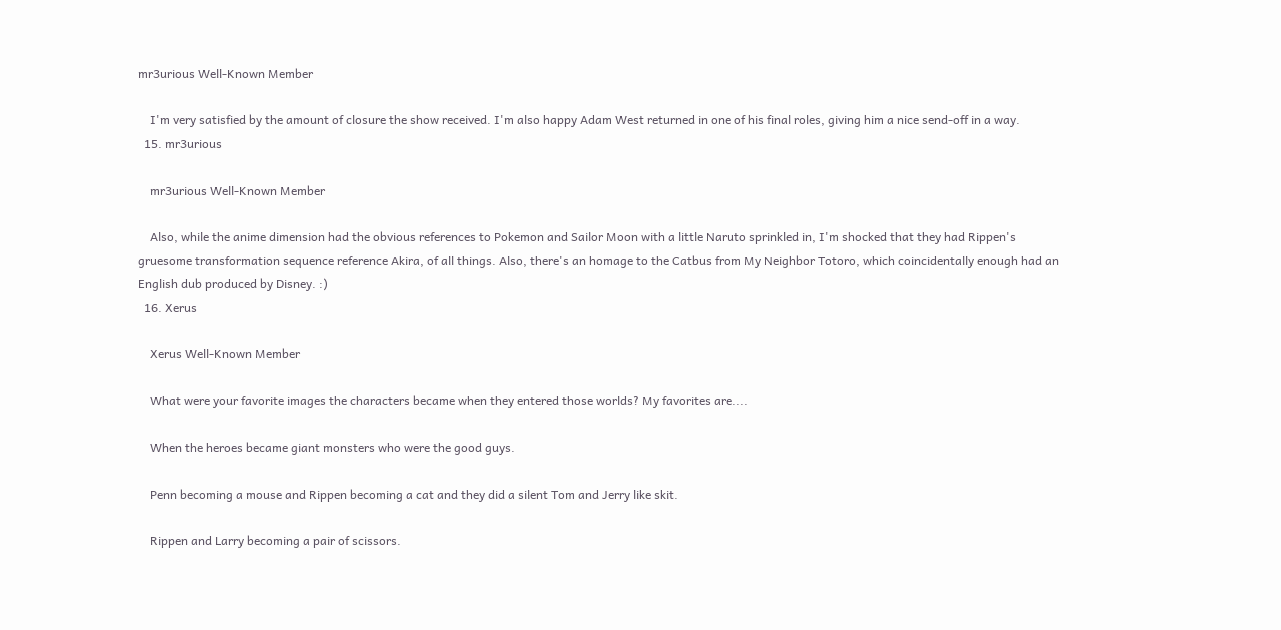mr3urious Well-Known Member

    I'm very satisfied by the amount of closure the show received. I'm also happy Adam West returned in one of his final roles, giving him a nice send-off in a way.
  15. mr3urious

    mr3urious Well-Known Member

    Also, while the anime dimension had the obvious references to Pokemon and Sailor Moon with a little Naruto sprinkled in, I'm shocked that they had Rippen's gruesome transformation sequence reference Akira, of all things. Also, there's an homage to the Catbus from My Neighbor Totoro, which coincidentally enough had an English dub produced by Disney. :)
  16. Xerus

    Xerus Well-Known Member

    What were your favorite images the characters became when they entered those worlds? My favorites are....

    When the heroes became giant monsters who were the good guys.

    Penn becoming a mouse and Rippen becoming a cat and they did a silent Tom and Jerry like skit.

    Rippen and Larry becoming a pair of scissors.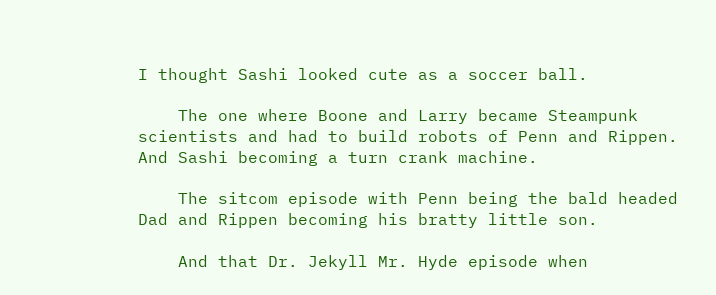I thought Sashi looked cute as a soccer ball.

    The one where Boone and Larry became Steampunk scientists and had to build robots of Penn and Rippen. And Sashi becoming a turn crank machine.

    The sitcom episode with Penn being the bald headed Dad and Rippen becoming his bratty little son.

    And that Dr. Jekyll Mr. Hyde episode when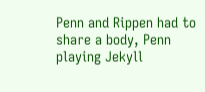Penn and Rippen had to share a body, Penn playing Jekyll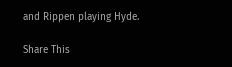and Rippen playing Hyde.

Share This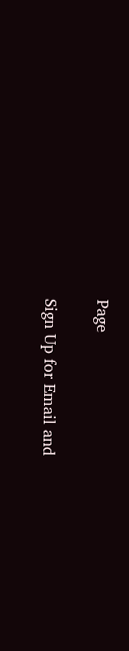Page

Sign Up for Email and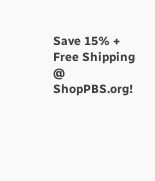Save 15% + Free Shipping @ ShopPBS.org!